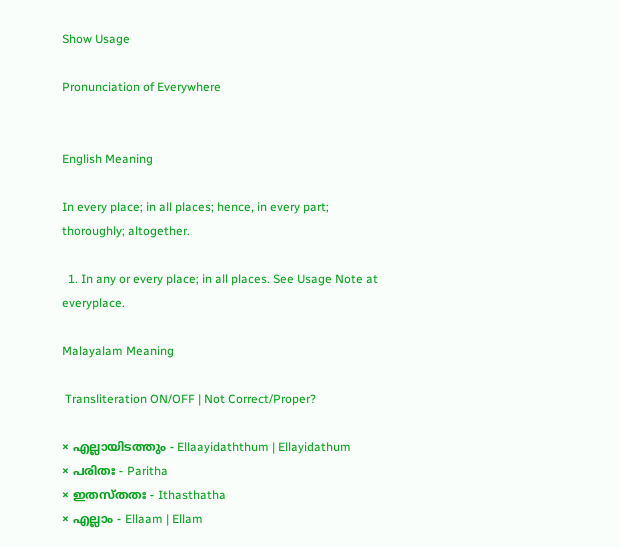Show Usage

Pronunciation of Everywhere


English Meaning

In every place; in all places; hence, in every part; thoroughly; altogether.

  1. In any or every place; in all places. See Usage Note at everyplace.

Malayalam Meaning

 Transliteration ON/OFF | Not Correct/Proper?

× എല്ലായിടത്തും - Ellaayidaththum | Ellayidathum
× പരിതഃ - Paritha
× ഇതസ്തതഃ - Ithasthatha
× എല്ലാം - Ellaam | Ellam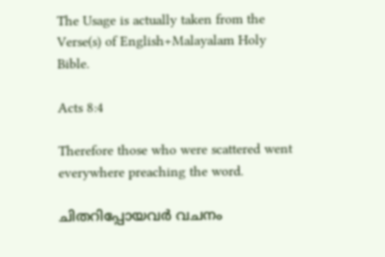The Usage is actually taken from the Verse(s) of English+Malayalam Holy Bible.

Acts 8:4

Therefore those who were scattered went everywhere preaching the word.

ചിതറിപ്പോയവർ വചനം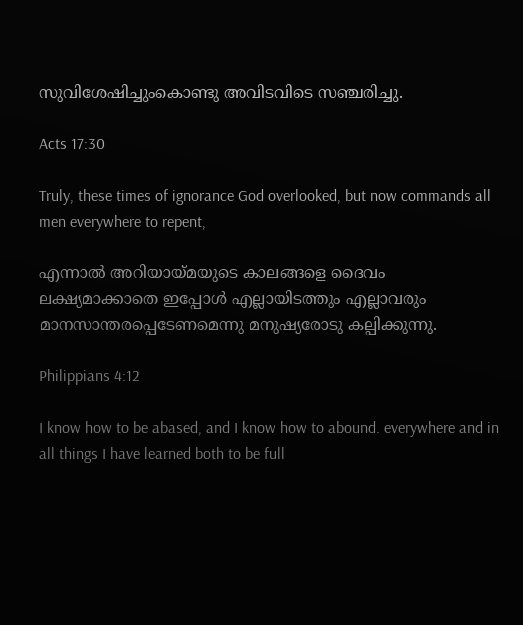സുവിശേഷിച്ചുംകൊണ്ടു അവിടവിടെ സഞ്ചരിച്ചു.

Acts 17:30

Truly, these times of ignorance God overlooked, but now commands all men everywhere to repent,

എന്നാൽ അറിയായ്മയുടെ കാലങ്ങളെ ദൈവം ലക്ഷ്യമാക്കാതെ ഇപ്പോൾ എല്ലായിടത്തും എല്ലാവരും മാനസാന്തരപ്പെടേണമെന്നു മനുഷ്യരോടു കല്പിക്കുന്നു.

Philippians 4:12

I know how to be abased, and I know how to abound. everywhere and in all things I have learned both to be full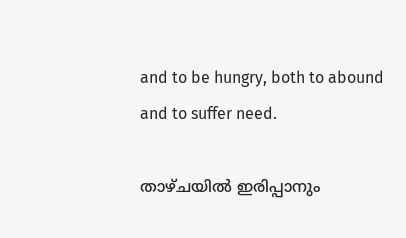and to be hungry, both to abound and to suffer need.

താഴ്ചയിൽ ഇരിപ്പാനും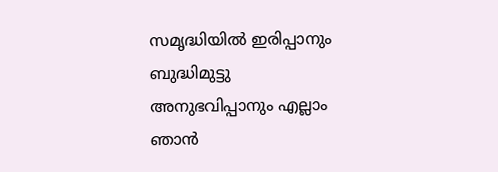സമൃദ്ധിയിൽ ഇരിപ്പാനും ബുദ്ധിമുട്ടു അനുഭവിപ്പാനും എല്ലാം ഞാൻ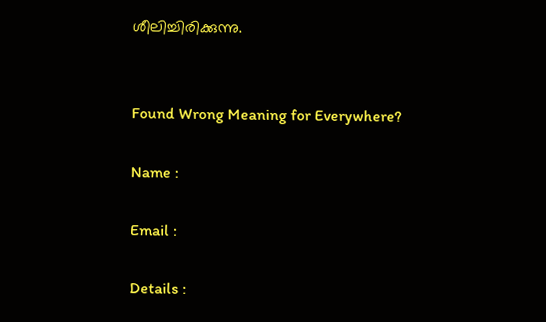ശീലിച്ചിരിക്കുന്നു.


Found Wrong Meaning for Everywhere?

Name :

Email :

Details :